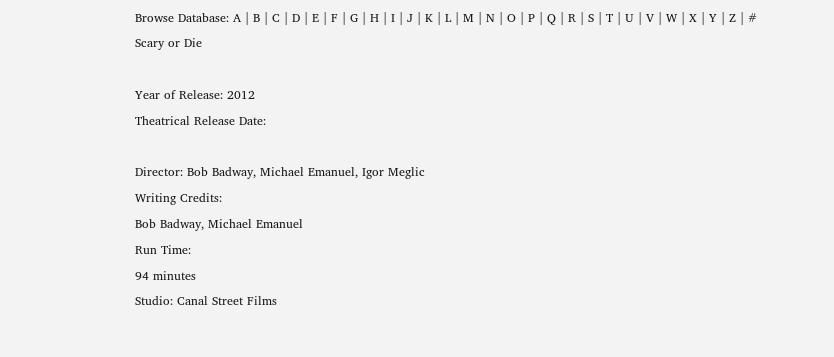Browse Database: A | B | C | D | E | F | G | H | I | J | K | L | M | N | O | P | Q | R | S | T | U | V | W | X | Y | Z | #
Scary or Die

Year of Release: 2012
Theatrical Release Date:

Director: Bob Badway, Michael Emanuel, Igor Meglic
Writing Credits:
Bob Badway, Michael Emanuel
Run Time:
94 minutes
Studio: Canal Street Films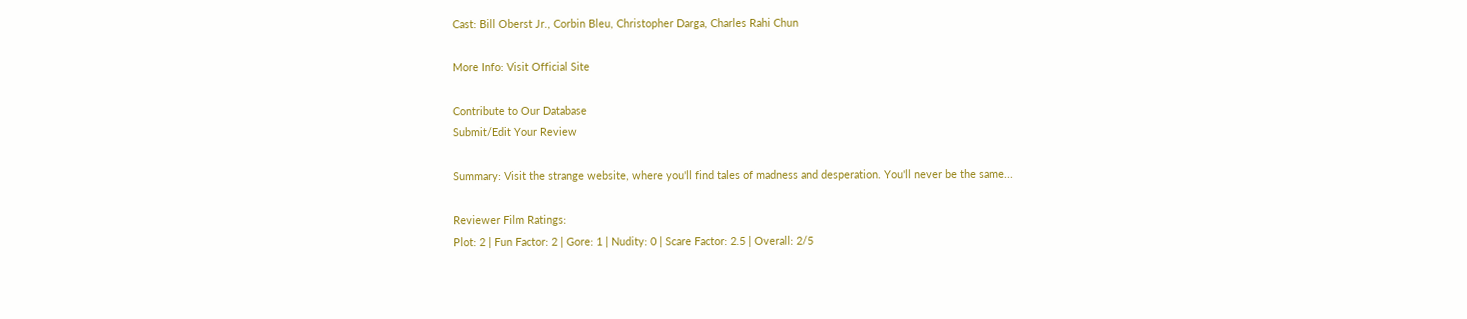Cast: Bill Oberst Jr., Corbin Bleu, Christopher Darga, Charles Rahi Chun

More Info: Visit Official Site

Contribute to Our Database
Submit/Edit Your Review

Summary: Visit the strange website, where you'll find tales of madness and desperation. You'll never be the same...

Reviewer Film Ratings:
Plot: 2 | Fun Factor: 2 | Gore: 1 | Nudity: 0 | Scare Factor: 2.5 | Overall: 2/5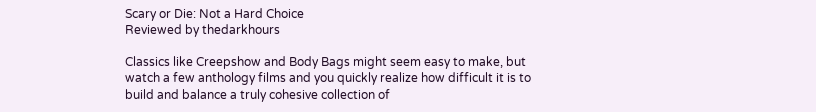Scary or Die: Not a Hard Choice
Reviewed by thedarkhours

Classics like Creepshow and Body Bags might seem easy to make, but watch a few anthology films and you quickly realize how difficult it is to build and balance a truly cohesive collection of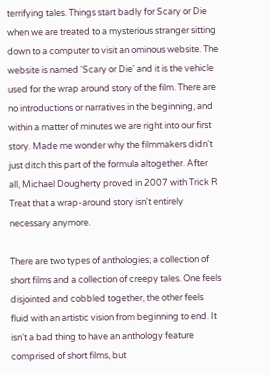terrifying tales. Things start badly for Scary or Die when we are treated to a mysterious stranger sitting down to a computer to visit an ominous website. The website is named 'Scary or Die' and it is the vehicle used for the wrap around story of the film. There are no introductions or narratives in the beginning, and within a matter of minutes we are right into our first story. Made me wonder why the filmmakers didn't just ditch this part of the formula altogether. After all, Michael Dougherty proved in 2007 with Trick R Treat that a wrap-around story isn't entirely necessary anymore.

There are two types of anthologies; a collection of short films and a collection of creepy tales. One feels disjointed and cobbled together, the other feels fluid with an artistic vision from beginning to end. It isn't a bad thing to have an anthology feature comprised of short films, but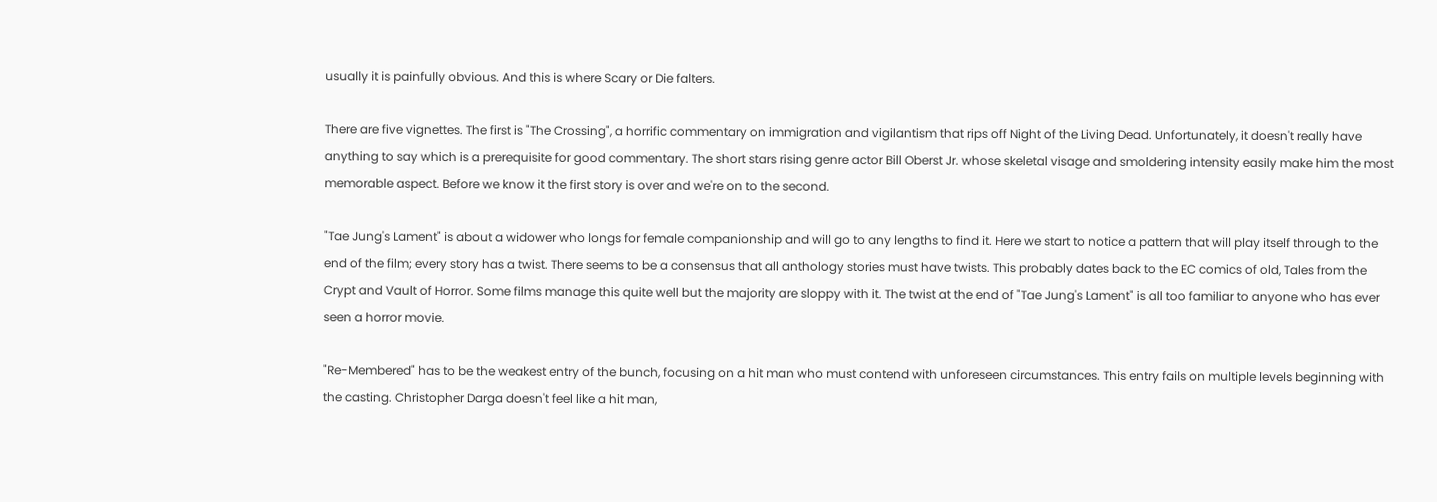usually it is painfully obvious. And this is where Scary or Die falters.

There are five vignettes. The first is "The Crossing", a horrific commentary on immigration and vigilantism that rips off Night of the Living Dead. Unfortunately, it doesn't really have anything to say which is a prerequisite for good commentary. The short stars rising genre actor Bill Oberst Jr. whose skeletal visage and smoldering intensity easily make him the most memorable aspect. Before we know it the first story is over and we're on to the second.

"Tae Jung's Lament" is about a widower who longs for female companionship and will go to any lengths to find it. Here we start to notice a pattern that will play itself through to the end of the film; every story has a twist. There seems to be a consensus that all anthology stories must have twists. This probably dates back to the EC comics of old, Tales from the Crypt and Vault of Horror. Some films manage this quite well but the majority are sloppy with it. The twist at the end of "Tae Jung's Lament" is all too familiar to anyone who has ever seen a horror movie.

"Re-Membered" has to be the weakest entry of the bunch, focusing on a hit man who must contend with unforeseen circumstances. This entry fails on multiple levels beginning with the casting. Christopher Darga doesn't feel like a hit man,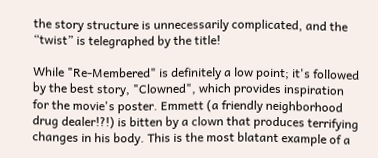the story structure is unnecessarily complicated, and the “twist” is telegraphed by the title!

While "Re-Membered" is definitely a low point; it's followed by the best story, "Clowned", which provides inspiration for the movie's poster. Emmett (a friendly neighborhood drug dealer!?!) is bitten by a clown that produces terrifying changes in his body. This is the most blatant example of a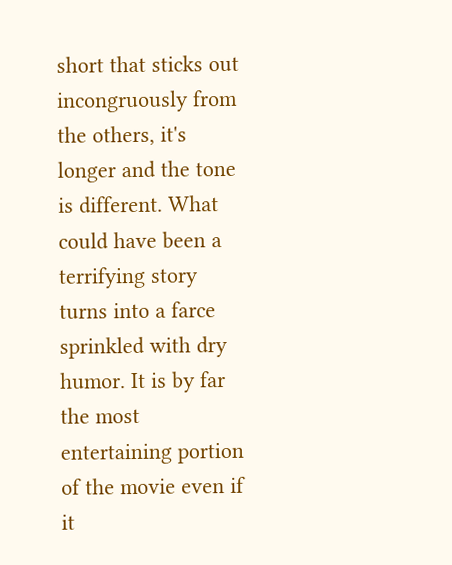short that sticks out incongruously from the others, it's longer and the tone is different. What could have been a terrifying story turns into a farce sprinkled with dry humor. It is by far the most entertaining portion of the movie even if it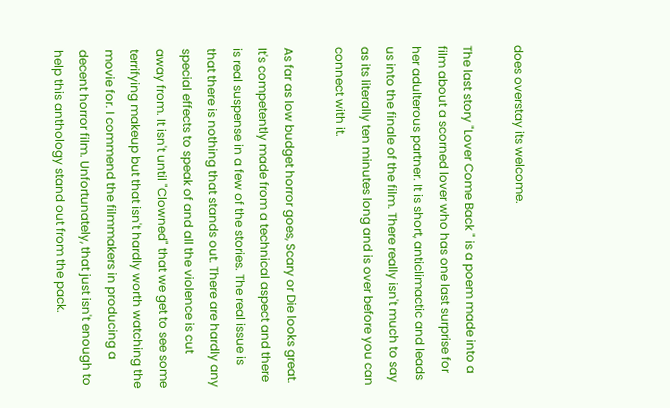does overstay its welcome.

The last story "Lover Come Back " is a poem made into a film about a scorned lover who has one last surprise for her adulterous partner. It is short, anticlimactic and leads us into the finale of the film. There really isn't much to say as its literally ten minutes long and is over before you can connect with it.

As far as low budget horror goes, Scary or Die looks great. It's competently made from a technical aspect and there is real suspense in a few of the stories. The real issue is that there is nothing that stands out. There are hardly any special effects to speak of and all the violence is cut away from. It isn't until "Clowned" that we get to see some terrifying makeup but that isn't hardly worth watching the movie for. I commend the filmmakers in producing a decent horror film. Unfortunately, that just isn't enough to help this anthology stand out from the pack.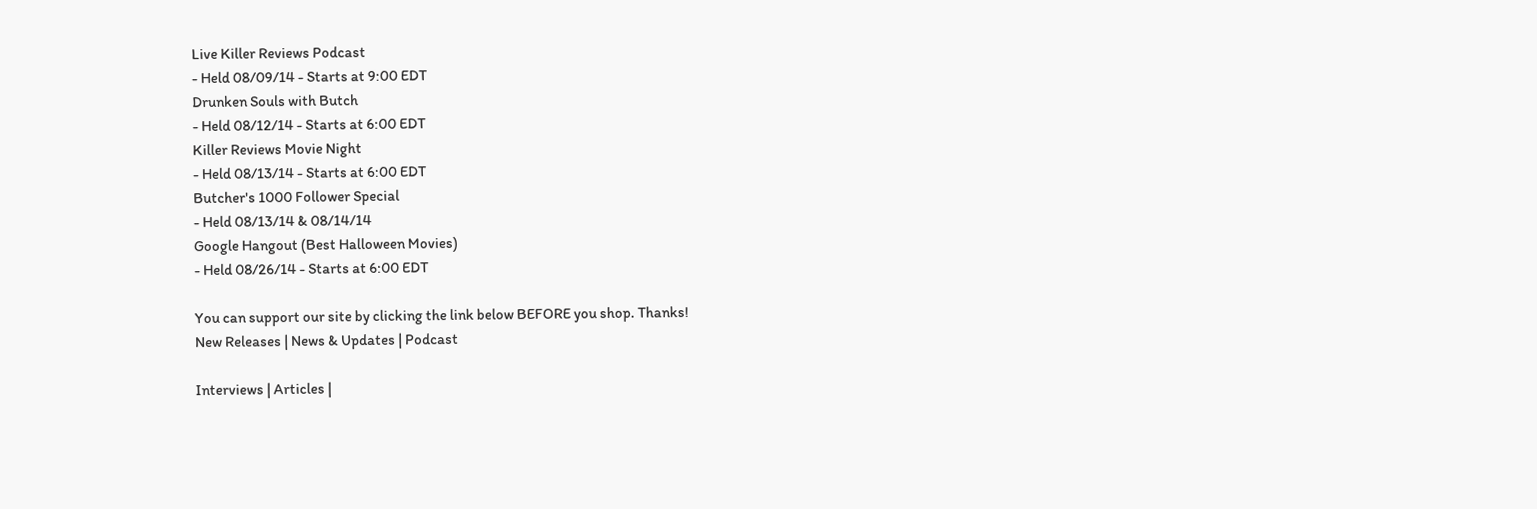Live Killer Reviews Podcast
- Held 08/09/14 - Starts at 9:00 EDT
Drunken Souls with Butch
- Held 08/12/14 - Starts at 6:00 EDT
Killer Reviews Movie Night
- Held 08/13/14 - Starts at 6:00 EDT
Butcher's 1000 Follower Special
- Held 08/13/14 & 08/14/14
Google Hangout (Best Halloween Movies)
- Held 08/26/14 - Starts at 6:00 EDT

You can support our site by clicking the link below BEFORE you shop. Thanks!
New Releases | News & Updates | Podcast

Interviews | Articles |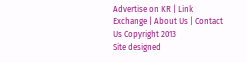Advertise on KR | Link Exchange | About Us | Contact Us Copyright 2013
Site designed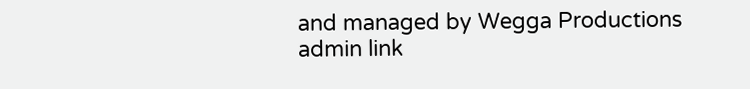and managed by Wegga Productions
admin link